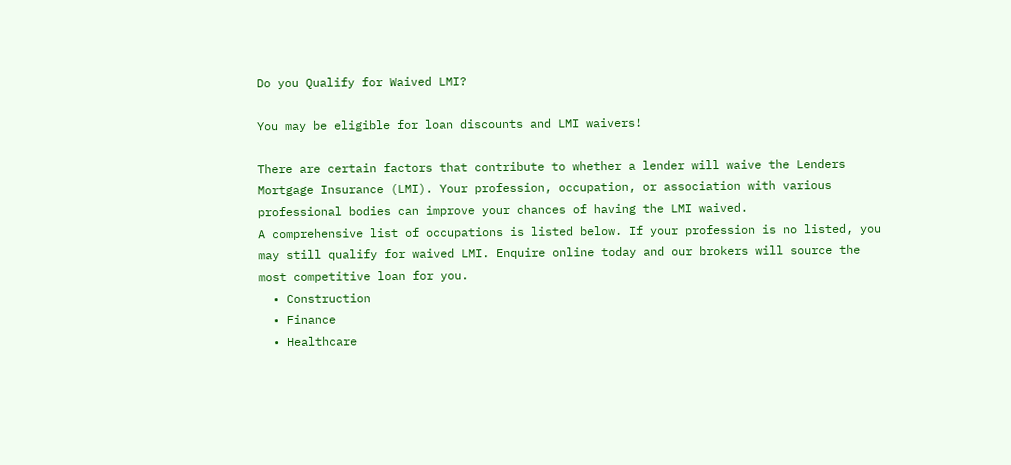Do you Qualify for Waived LMI?

You may be eligible for loan discounts and LMI waivers!

There are certain factors that contribute to whether a lender will waive the Lenders Mortgage Insurance (LMI). Your profession, occupation, or association with various professional bodies can improve your chances of having the LMI waived.
A comprehensive list of occupations is listed below. If your profession is no listed, you may still qualify for waived LMI. Enquire online today and our brokers will source the most competitive loan for you.
  • Construction
  • Finance
  • Healthcare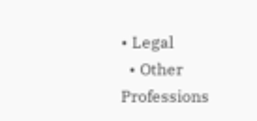• Legal
  • Other Professions